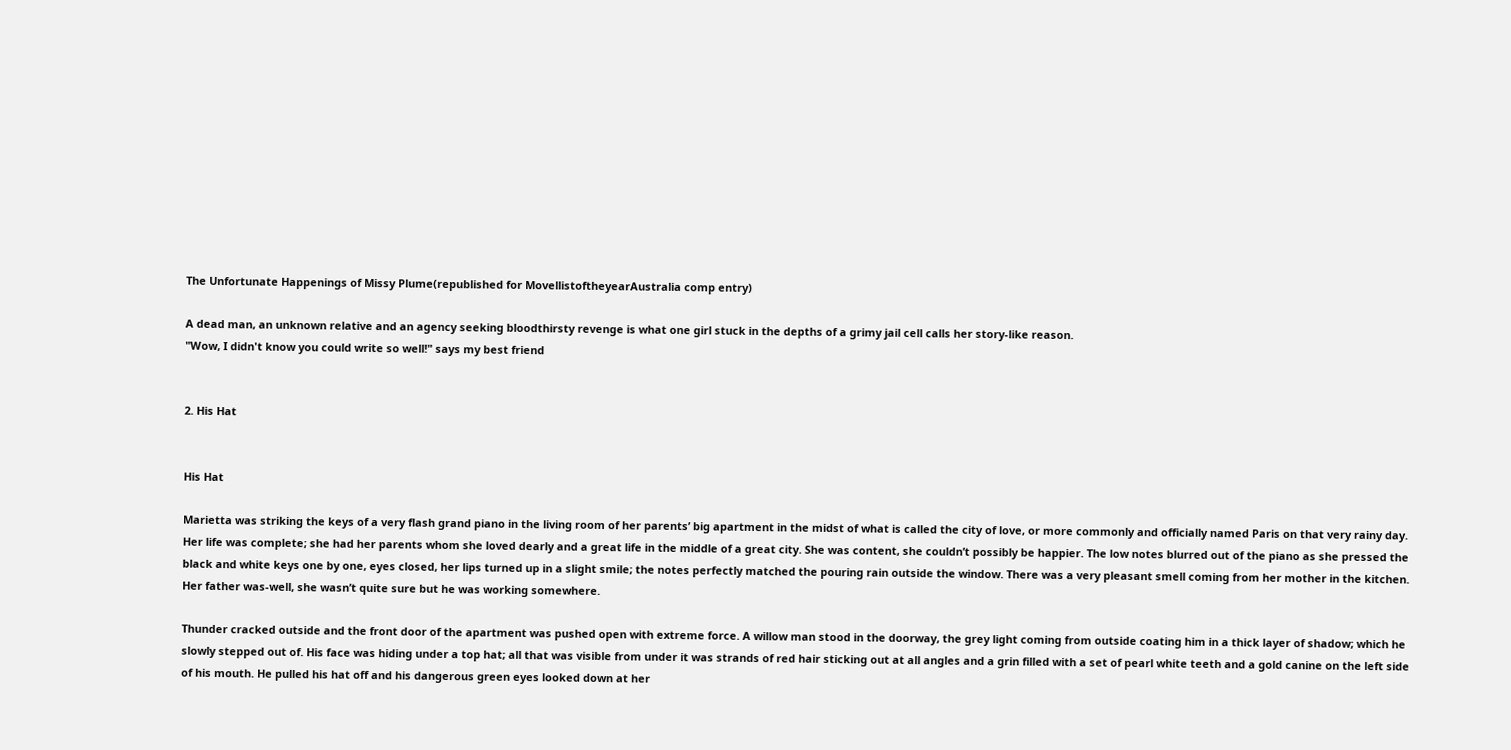The Unfortunate Happenings of Missy Plume(republished for MovellistoftheyearAustralia comp entry)

A dead man, an unknown relative and an agency seeking bloodthirsty revenge is what one girl stuck in the depths of a grimy jail cell calls her story-like reason.
"Wow, I didn't know you could write so well!" says my best friend


2. His Hat


His Hat

Marietta was striking the keys of a very flash grand piano in the living room of her parents’ big apartment in the midst of what is called the city of love, or more commonly and officially named Paris on that very rainy day. Her life was complete; she had her parents whom she loved dearly and a great life in the middle of a great city. She was content, she couldn’t possibly be happier. The low notes blurred out of the piano as she pressed the black and white keys one by one, eyes closed, her lips turned up in a slight smile; the notes perfectly matched the pouring rain outside the window. There was a very pleasant smell coming from her mother in the kitchen. Her father was-well, she wasn’t quite sure but he was working somewhere.

Thunder cracked outside and the front door of the apartment was pushed open with extreme force. A willow man stood in the doorway, the grey light coming from outside coating him in a thick layer of shadow; which he slowly stepped out of. His face was hiding under a top hat; all that was visible from under it was strands of red hair sticking out at all angles and a grin filled with a set of pearl white teeth and a gold canine on the left side of his mouth. He pulled his hat off and his dangerous green eyes looked down at her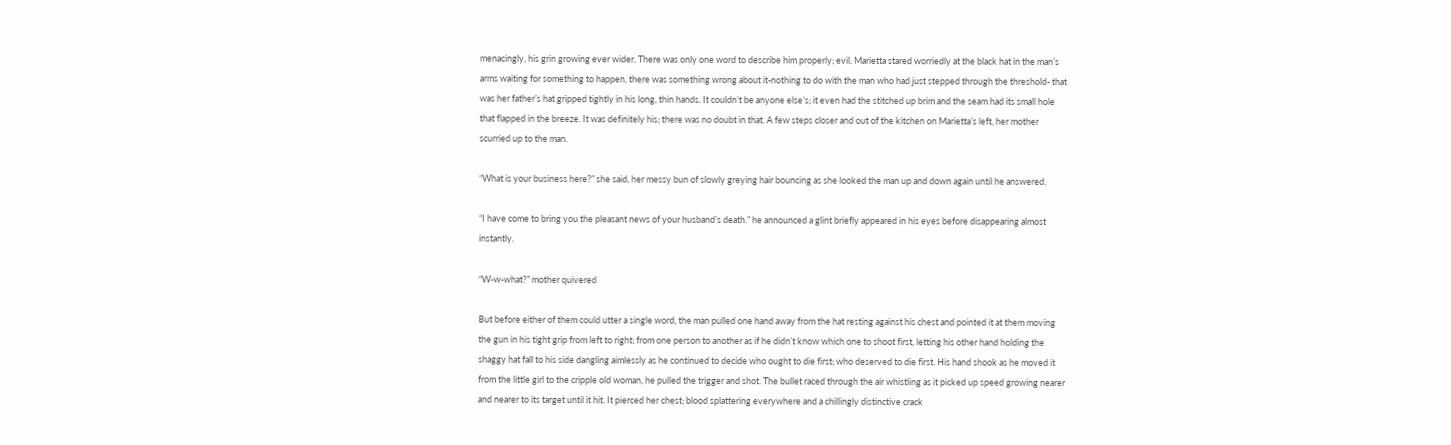menacingly, his grin growing ever wider. There was only one word to describe him properly; evil. Marietta stared worriedly at the black hat in the man’s arms waiting for something to happen, there was something wrong about it-nothing to do with the man who had just stepped through the threshold- that was her father’s hat gripped tightly in his long, thin hands. It couldn’t be anyone else’s; it even had the stitched up brim and the seam had its small hole that flapped in the breeze. It was definitely his; there was no doubt in that. A few steps closer and out of the kitchen on Marietta’s left, her mother scurried up to the man.

“What is your business here?” she said, her messy bun of slowly greying hair bouncing as she looked the man up and down again until he answered.

“I have come to bring you the pleasant news of your husband’s death.” he announced a glint briefly appeared in his eyes before disappearing almost instantly.

“W-w-what?” mother quivered

But before either of them could utter a single word, the man pulled one hand away from the hat resting against his chest and pointed it at them moving the gun in his tight grip from left to right; from one person to another as if he didn’t know which one to shoot first, letting his other hand holding the shaggy hat fall to his side dangling aimlessly as he continued to decide who ought to die first; who deserved to die first. His hand shook as he moved it from the little girl to the cripple old woman, he pulled the trigger and shot. The bullet raced through the air whistling as it picked up speed growing nearer and nearer to its target until it hit. It pierced her chest; blood splattering everywhere and a chillingly distinctive crack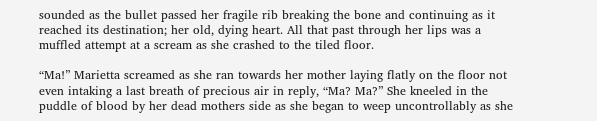sounded as the bullet passed her fragile rib breaking the bone and continuing as it reached its destination; her old, dying heart. All that past through her lips was a muffled attempt at a scream as she crashed to the tiled floor.

“Ma!” Marietta screamed as she ran towards her mother laying flatly on the floor not even intaking a last breath of precious air in reply, “Ma? Ma?” She kneeled in the puddle of blood by her dead mothers side as she began to weep uncontrollably as she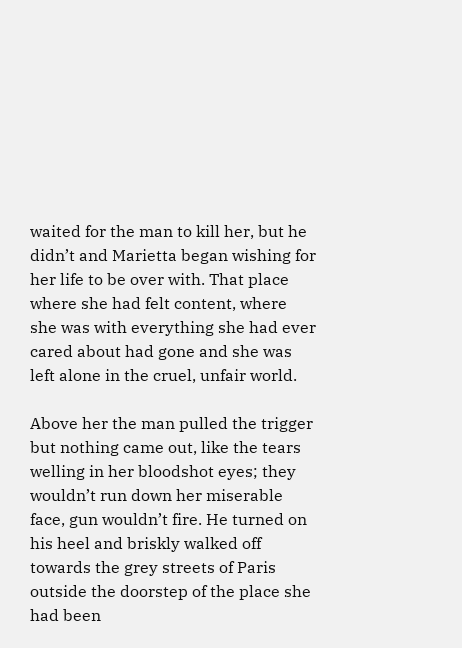waited for the man to kill her, but he didn’t and Marietta began wishing for her life to be over with. That place where she had felt content, where she was with everything she had ever cared about had gone and she was left alone in the cruel, unfair world.

Above her the man pulled the trigger but nothing came out, like the tears welling in her bloodshot eyes; they wouldn’t run down her miserable face, gun wouldn’t fire. He turned on his heel and briskly walked off towards the grey streets of Paris outside the doorstep of the place she had been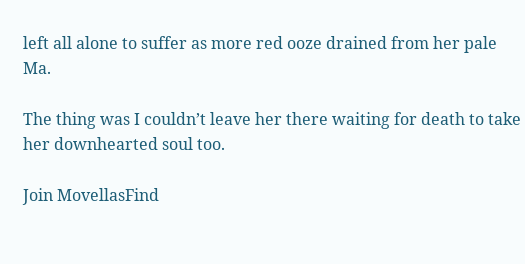left all alone to suffer as more red ooze drained from her pale Ma.

The thing was I couldn’t leave her there waiting for death to take her downhearted soul too.

Join MovellasFind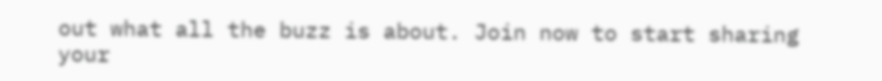out what all the buzz is about. Join now to start sharing your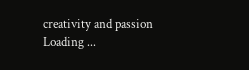creativity and passion
Loading ...